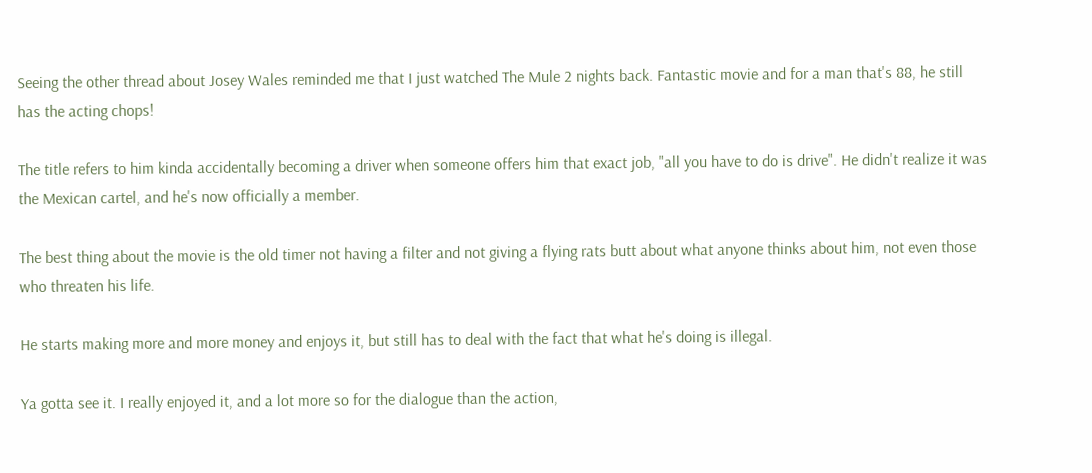Seeing the other thread about Josey Wales reminded me that I just watched The Mule 2 nights back. Fantastic movie and for a man that's 88, he still has the acting chops!

The title refers to him kinda accidentally becoming a driver when someone offers him that exact job, "all you have to do is drive". He didn't realize it was the Mexican cartel, and he's now officially a member.

The best thing about the movie is the old timer not having a filter and not giving a flying rats butt about what anyone thinks about him, not even those who threaten his life.

He starts making more and more money and enjoys it, but still has to deal with the fact that what he's doing is illegal.

Ya gotta see it. I really enjoyed it, and a lot more so for the dialogue than the action,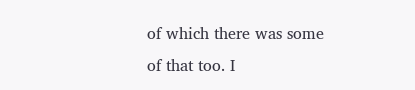of which there was some of that too. I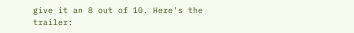give it an 8 out of 10. Here's the trailer: